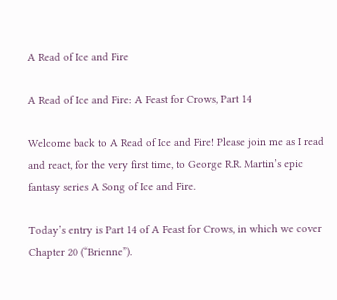A Read of Ice and Fire

A Read of Ice and Fire: A Feast for Crows, Part 14

Welcome back to A Read of Ice and Fire! Please join me as I read and react, for the very first time, to George R.R. Martin’s epic fantasy series A Song of Ice and Fire.

Today’s entry is Part 14 of A Feast for Crows, in which we cover Chapter 20 (“Brienne”).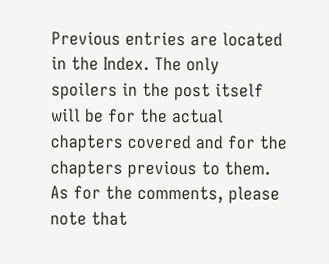Previous entries are located in the Index. The only spoilers in the post itself will be for the actual chapters covered and for the chapters previous to them. As for the comments, please note that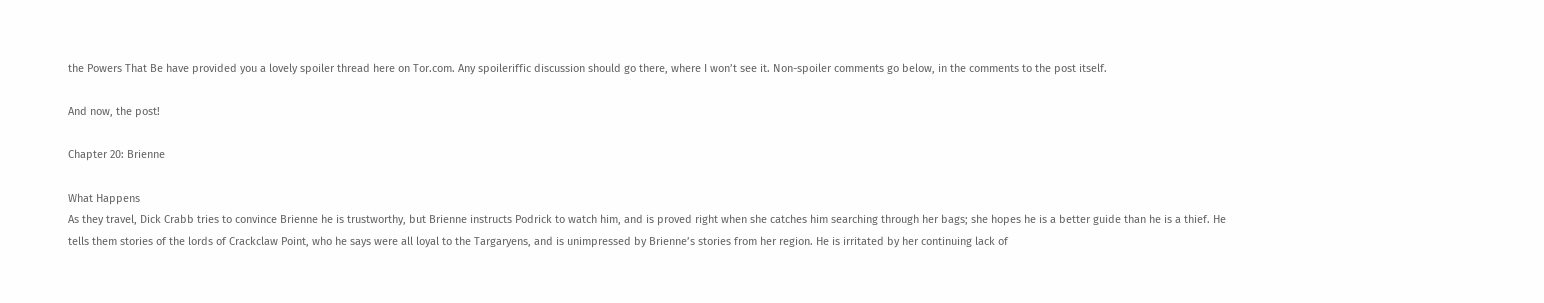the Powers That Be have provided you a lovely spoiler thread here on Tor.com. Any spoileriffic discussion should go there, where I won’t see it. Non-spoiler comments go below, in the comments to the post itself.

And now, the post!

Chapter 20: Brienne

What Happens
As they travel, Dick Crabb tries to convince Brienne he is trustworthy, but Brienne instructs Podrick to watch him, and is proved right when she catches him searching through her bags; she hopes he is a better guide than he is a thief. He tells them stories of the lords of Crackclaw Point, who he says were all loyal to the Targaryens, and is unimpressed by Brienne’s stories from her region. He is irritated by her continuing lack of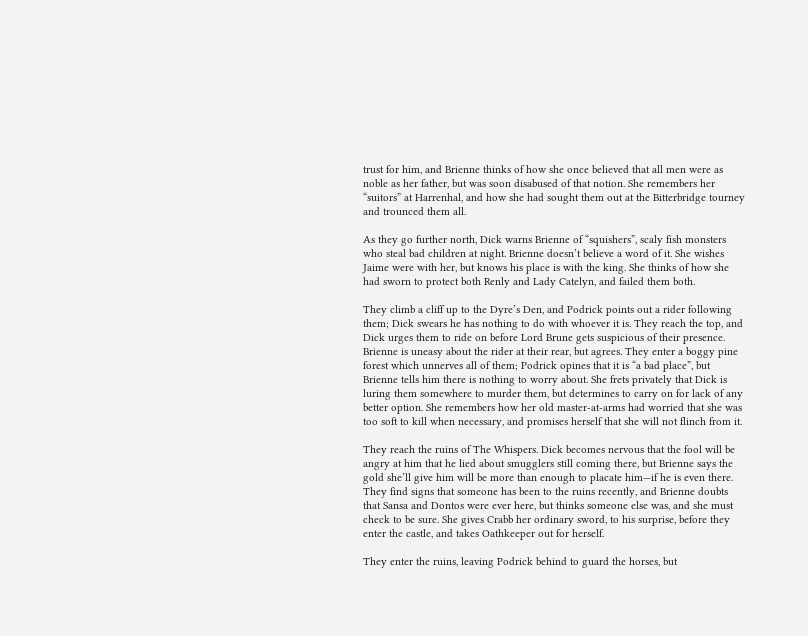trust for him, and Brienne thinks of how she once believed that all men were as noble as her father, but was soon disabused of that notion. She remembers her “suitors” at Harrenhal, and how she had sought them out at the Bitterbridge tourney and trounced them all.

As they go further north, Dick warns Brienne of “squishers”, scaly fish monsters who steal bad children at night. Brienne doesn’t believe a word of it. She wishes Jaime were with her, but knows his place is with the king. She thinks of how she had sworn to protect both Renly and Lady Catelyn, and failed them both.

They climb a cliff up to the Dyre’s Den, and Podrick points out a rider following them; Dick swears he has nothing to do with whoever it is. They reach the top, and Dick urges them to ride on before Lord Brune gets suspicious of their presence. Brienne is uneasy about the rider at their rear, but agrees. They enter a boggy pine forest which unnerves all of them; Podrick opines that it is “a bad place”, but Brienne tells him there is nothing to worry about. She frets privately that Dick is luring them somewhere to murder them, but determines to carry on for lack of any better option. She remembers how her old master-at-arms had worried that she was too soft to kill when necessary, and promises herself that she will not flinch from it.

They reach the ruins of The Whispers. Dick becomes nervous that the fool will be angry at him that he lied about smugglers still coming there, but Brienne says the gold she’ll give him will be more than enough to placate him—if he is even there. They find signs that someone has been to the ruins recently, and Brienne doubts that Sansa and Dontos were ever here, but thinks someone else was, and she must check to be sure. She gives Crabb her ordinary sword, to his surprise, before they enter the castle, and takes Oathkeeper out for herself.

They enter the ruins, leaving Podrick behind to guard the horses, but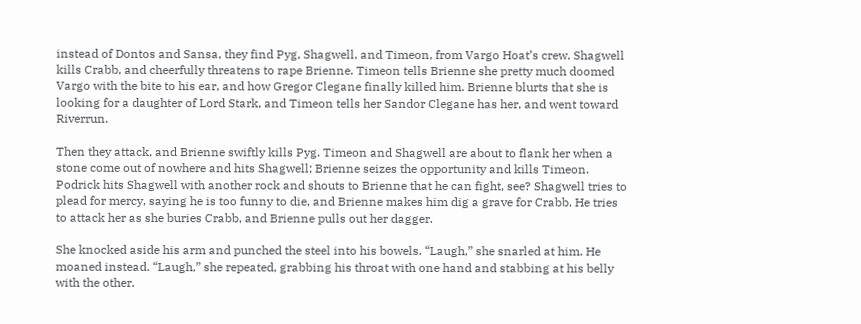instead of Dontos and Sansa, they find Pyg, Shagwell, and Timeon, from Vargo Hoat’s crew. Shagwell kills Crabb, and cheerfully threatens to rape Brienne. Timeon tells Brienne she pretty much doomed Vargo with the bite to his ear, and how Gregor Clegane finally killed him. Brienne blurts that she is looking for a daughter of Lord Stark, and Timeon tells her Sandor Clegane has her, and went toward Riverrun.

Then they attack, and Brienne swiftly kills Pyg. Timeon and Shagwell are about to flank her when a stone come out of nowhere and hits Shagwell; Brienne seizes the opportunity and kills Timeon. Podrick hits Shagwell with another rock and shouts to Brienne that he can fight, see? Shagwell tries to plead for mercy, saying he is too funny to die, and Brienne makes him dig a grave for Crabb. He tries to attack her as she buries Crabb, and Brienne pulls out her dagger.

She knocked aside his arm and punched the steel into his bowels. “Laugh,” she snarled at him. He moaned instead. “Laugh,” she repeated, grabbing his throat with one hand and stabbing at his belly with the other.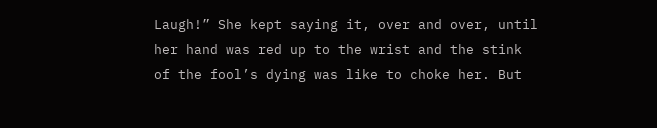Laugh!” She kept saying it, over and over, until her hand was red up to the wrist and the stink of the fool’s dying was like to choke her. But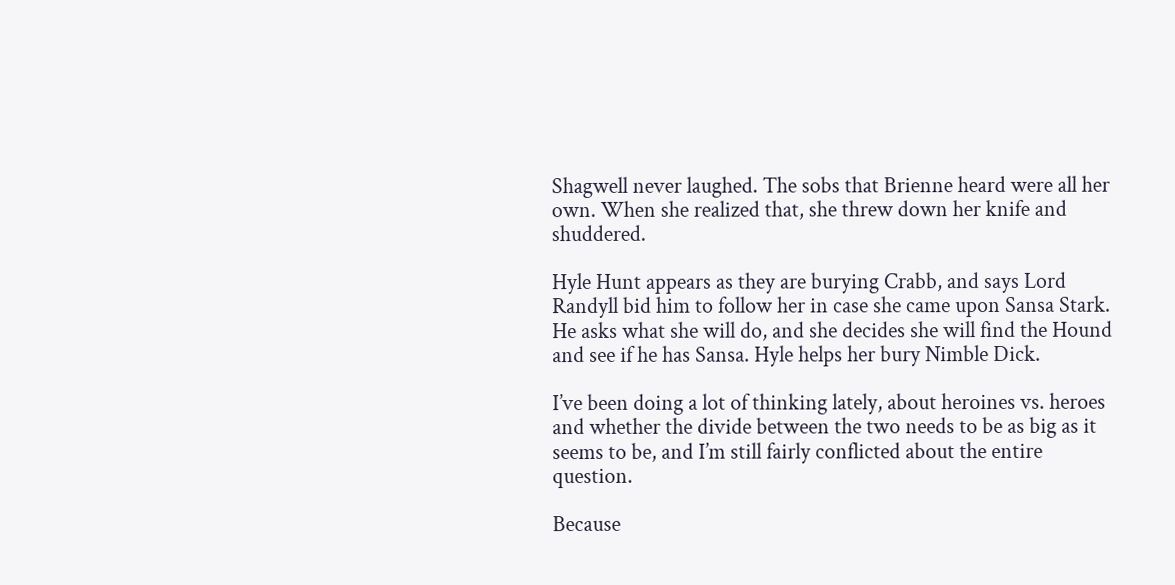Shagwell never laughed. The sobs that Brienne heard were all her own. When she realized that, she threw down her knife and shuddered.

Hyle Hunt appears as they are burying Crabb, and says Lord Randyll bid him to follow her in case she came upon Sansa Stark. He asks what she will do, and she decides she will find the Hound and see if he has Sansa. Hyle helps her bury Nimble Dick.

I’ve been doing a lot of thinking lately, about heroines vs. heroes and whether the divide between the two needs to be as big as it seems to be, and I’m still fairly conflicted about the entire question.

Because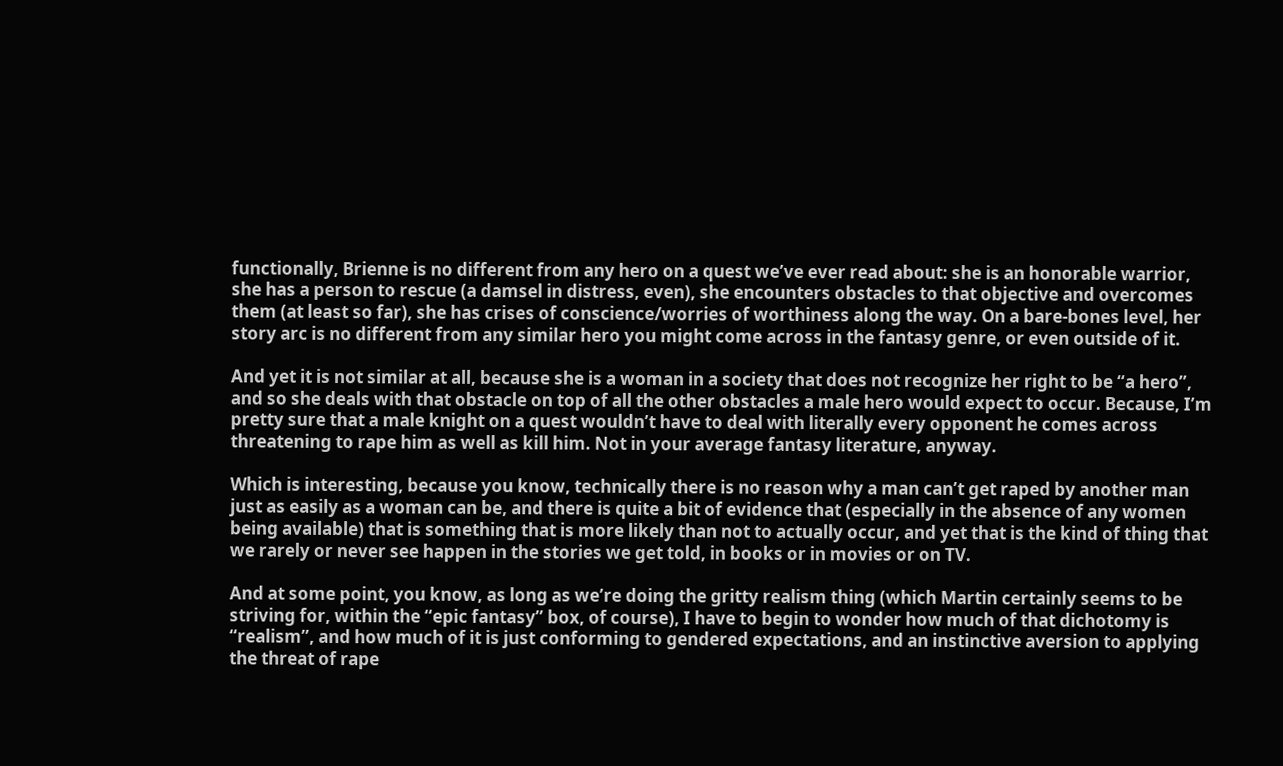functionally, Brienne is no different from any hero on a quest we’ve ever read about: she is an honorable warrior, she has a person to rescue (a damsel in distress, even), she encounters obstacles to that objective and overcomes them (at least so far), she has crises of conscience/worries of worthiness along the way. On a bare-bones level, her story arc is no different from any similar hero you might come across in the fantasy genre, or even outside of it.

And yet it is not similar at all, because she is a woman in a society that does not recognize her right to be “a hero”, and so she deals with that obstacle on top of all the other obstacles a male hero would expect to occur. Because, I’m pretty sure that a male knight on a quest wouldn’t have to deal with literally every opponent he comes across threatening to rape him as well as kill him. Not in your average fantasy literature, anyway.

Which is interesting, because you know, technically there is no reason why a man can’t get raped by another man just as easily as a woman can be, and there is quite a bit of evidence that (especially in the absence of any women being available) that is something that is more likely than not to actually occur, and yet that is the kind of thing that we rarely or never see happen in the stories we get told, in books or in movies or on TV.

And at some point, you know, as long as we’re doing the gritty realism thing (which Martin certainly seems to be striving for, within the “epic fantasy” box, of course), I have to begin to wonder how much of that dichotomy is “realism”, and how much of it is just conforming to gendered expectations, and an instinctive aversion to applying the threat of rape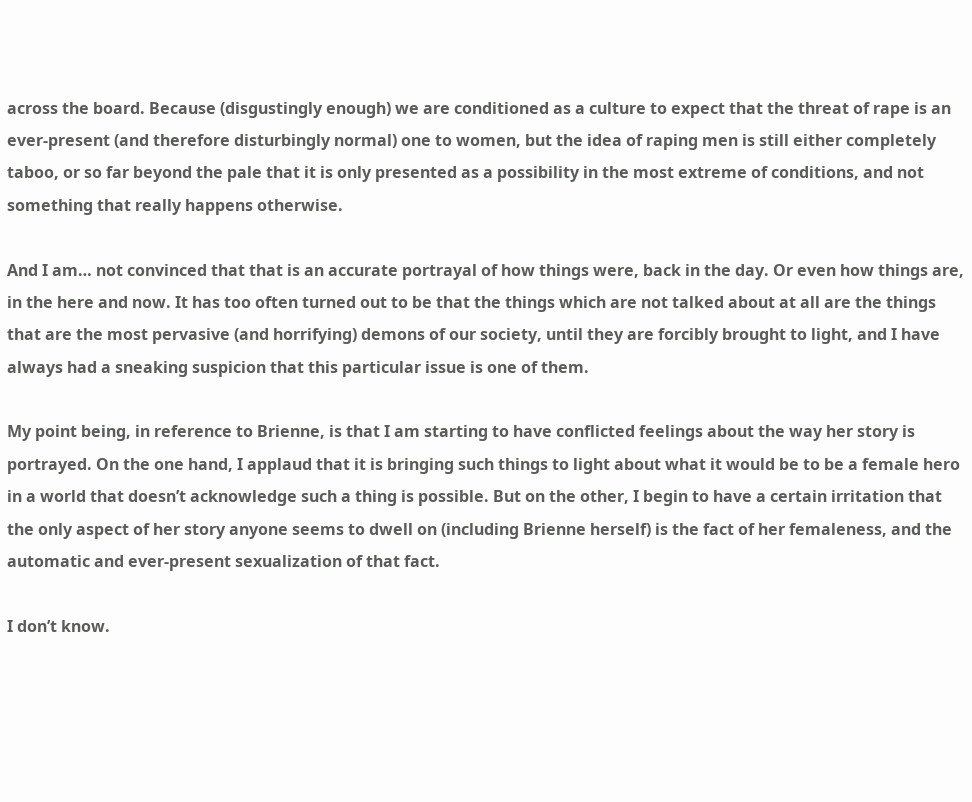across the board. Because (disgustingly enough) we are conditioned as a culture to expect that the threat of rape is an ever-present (and therefore disturbingly normal) one to women, but the idea of raping men is still either completely taboo, or so far beyond the pale that it is only presented as a possibility in the most extreme of conditions, and not something that really happens otherwise.

And I am… not convinced that that is an accurate portrayal of how things were, back in the day. Or even how things are, in the here and now. It has too often turned out to be that the things which are not talked about at all are the things that are the most pervasive (and horrifying) demons of our society, until they are forcibly brought to light, and I have always had a sneaking suspicion that this particular issue is one of them.

My point being, in reference to Brienne, is that I am starting to have conflicted feelings about the way her story is portrayed. On the one hand, I applaud that it is bringing such things to light about what it would be to be a female hero in a world that doesn’t acknowledge such a thing is possible. But on the other, I begin to have a certain irritation that the only aspect of her story anyone seems to dwell on (including Brienne herself) is the fact of her femaleness, and the automatic and ever-present sexualization of that fact.

I don’t know.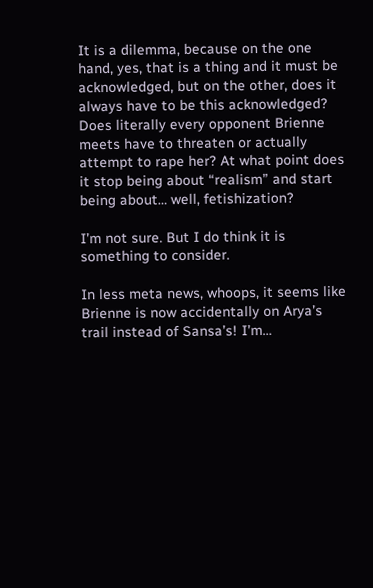It is a dilemma, because on the one hand, yes, that is a thing and it must be acknowledged, but on the other, does it always have to be this acknowledged? Does literally every opponent Brienne meets have to threaten or actually attempt to rape her? At what point does it stop being about “realism” and start being about… well, fetishization?

I’m not sure. But I do think it is something to consider.

In less meta news, whoops, it seems like Brienne is now accidentally on Arya’s trail instead of Sansa’s! I’m…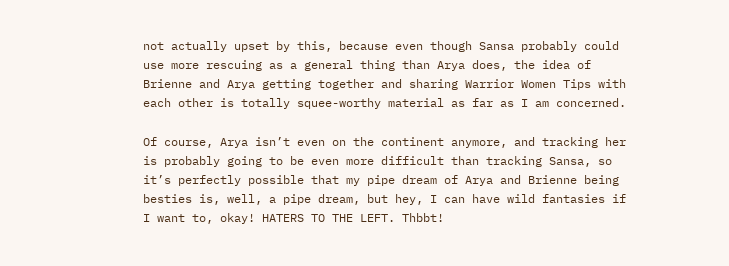not actually upset by this, because even though Sansa probably could use more rescuing as a general thing than Arya does, the idea of Brienne and Arya getting together and sharing Warrior Women Tips with each other is totally squee-worthy material as far as I am concerned.

Of course, Arya isn’t even on the continent anymore, and tracking her is probably going to be even more difficult than tracking Sansa, so it’s perfectly possible that my pipe dream of Arya and Brienne being besties is, well, a pipe dream, but hey, I can have wild fantasies if I want to, okay! HATERS TO THE LEFT. Thbbt!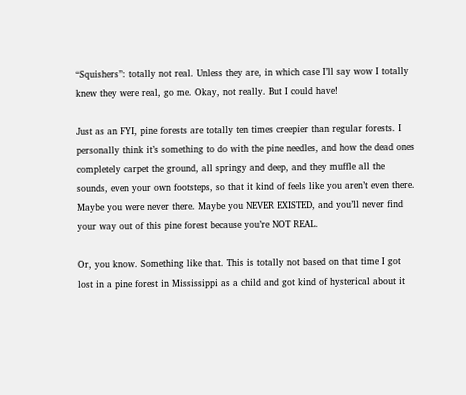“Squishers”: totally not real. Unless they are, in which case I’ll say wow I totally knew they were real, go me. Okay, not really. But I could have!

Just as an FYI, pine forests are totally ten times creepier than regular forests. I personally think it’s something to do with the pine needles, and how the dead ones completely carpet the ground, all springy and deep, and they muffle all the sounds, even your own footsteps, so that it kind of feels like you aren’t even there. Maybe you were never there. Maybe you NEVER EXISTED, and you’ll never find your way out of this pine forest because you’re NOT REAL.

Or, you know. Something like that. This is totally not based on that time I got lost in a pine forest in Mississippi as a child and got kind of hysterical about it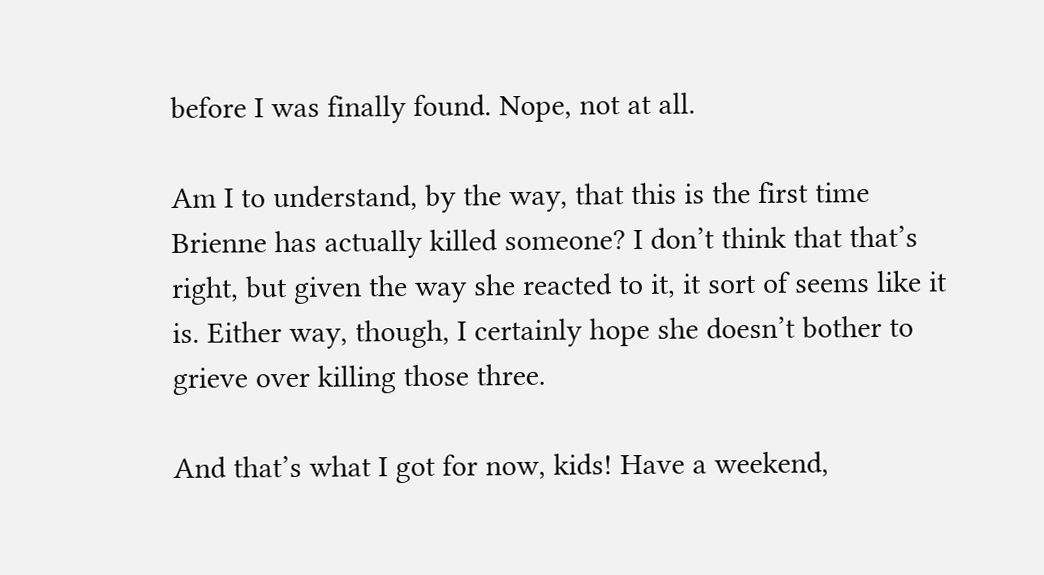before I was finally found. Nope, not at all.

Am I to understand, by the way, that this is the first time Brienne has actually killed someone? I don’t think that that’s right, but given the way she reacted to it, it sort of seems like it is. Either way, though, I certainly hope she doesn’t bother to grieve over killing those three.

And that’s what I got for now, kids! Have a weekend,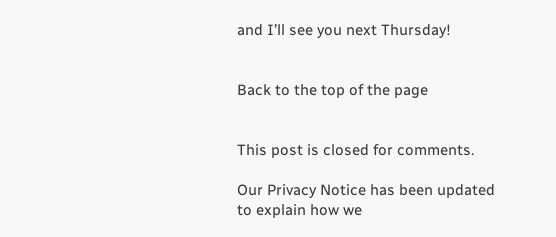and I’ll see you next Thursday!


Back to the top of the page


This post is closed for comments.

Our Privacy Notice has been updated to explain how we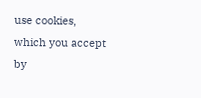use cookies, which you accept by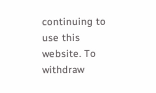continuing to use this website. To withdraw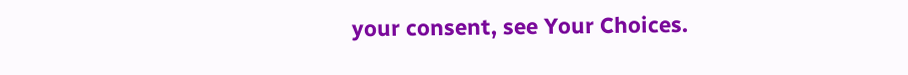your consent, see Your Choices.